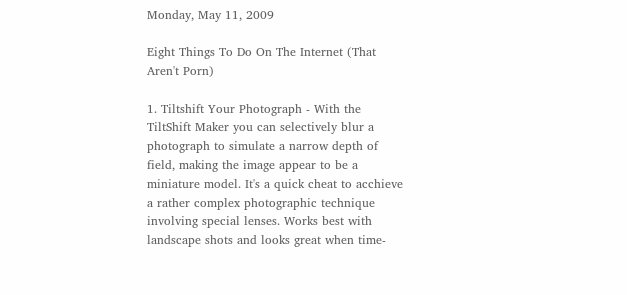Monday, May 11, 2009

Eight Things To Do On The Internet (That Aren't Porn)

1. Tiltshift Your Photograph - With the TiltShift Maker you can selectively blur a photograph to simulate a narrow depth of field, making the image appear to be a miniature model. It's a quick cheat to acchieve a rather complex photographic technique involving special lenses. Works best with landscape shots and looks great when time-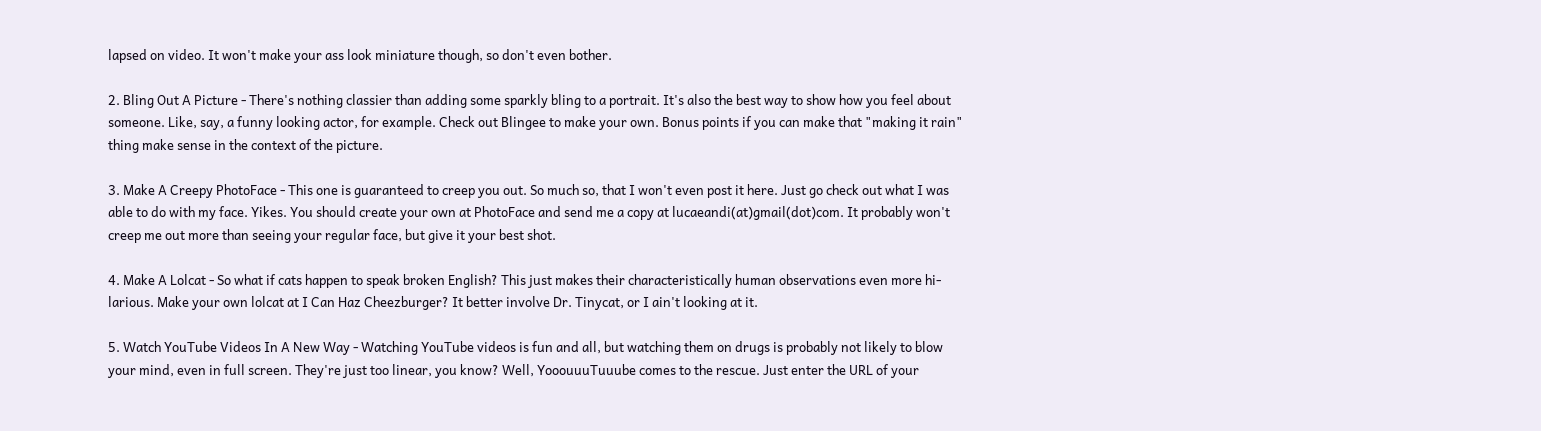lapsed on video. It won't make your ass look miniature though, so don't even bother.

2. Bling Out A Picture - There's nothing classier than adding some sparkly bling to a portrait. It's also the best way to show how you feel about someone. Like, say, a funny looking actor, for example. Check out Blingee to make your own. Bonus points if you can make that "making it rain" thing make sense in the context of the picture.

3. Make A Creepy PhotoFace - This one is guaranteed to creep you out. So much so, that I won't even post it here. Just go check out what I was able to do with my face. Yikes. You should create your own at PhotoFace and send me a copy at lucaeandi(at)gmail(dot)com. It probably won't creep me out more than seeing your regular face, but give it your best shot.

4. Make A Lolcat - So what if cats happen to speak broken English? This just makes their characteristically human observations even more hi-larious. Make your own lolcat at I Can Haz Cheezburger? It better involve Dr. Tinycat, or I ain't looking at it.

5. Watch YouTube Videos In A New Way - Watching YouTube videos is fun and all, but watching them on drugs is probably not likely to blow your mind, even in full screen. They're just too linear, you know? Well, YooouuuTuuube comes to the rescue. Just enter the URL of your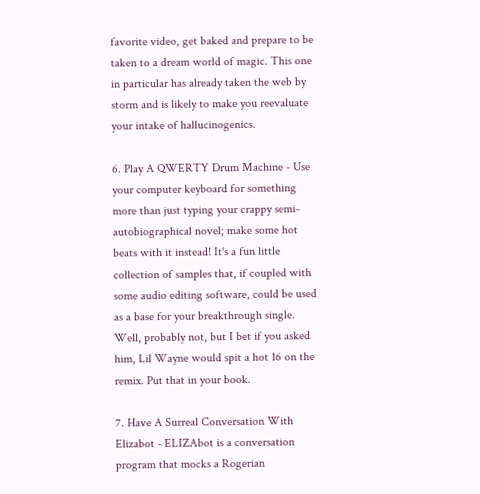favorite video, get baked and prepare to be taken to a dream world of magic. This one in particular has already taken the web by storm and is likely to make you reevaluate your intake of hallucinogenics.

6. Play A QWERTY Drum Machine - Use your computer keyboard for something more than just typing your crappy semi-autobiographical novel; make some hot beats with it instead! It's a fun little collection of samples that, if coupled with some audio editing software, could be used as a base for your breakthrough single. Well, probably not, but I bet if you asked him, Lil Wayne would spit a hot 16 on the remix. Put that in your book.

7. Have A Surreal Conversation With Elizabot - ELIZAbot is a conversation program that mocks a Rogerian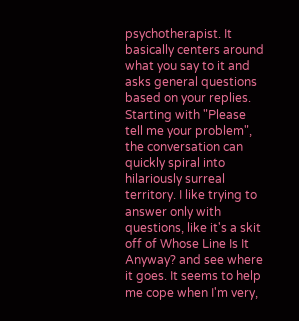psychotherapist. It basically centers around what you say to it and asks general questions based on your replies. Starting with "Please tell me your problem", the conversation can quickly spiral into hilariously surreal territory. I like trying to answer only with questions, like it's a skit off of Whose Line Is It Anyway? and see where it goes. It seems to help me cope when I'm very,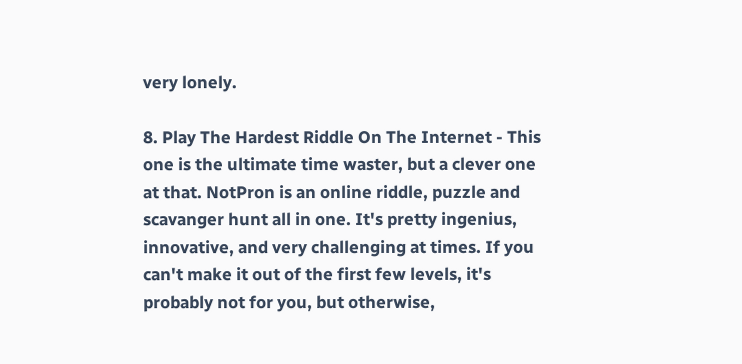very lonely.

8. Play The Hardest Riddle On The Internet - This one is the ultimate time waster, but a clever one at that. NotPron is an online riddle, puzzle and scavanger hunt all in one. It's pretty ingenius, innovative, and very challenging at times. If you can't make it out of the first few levels, it's probably not for you, but otherwise,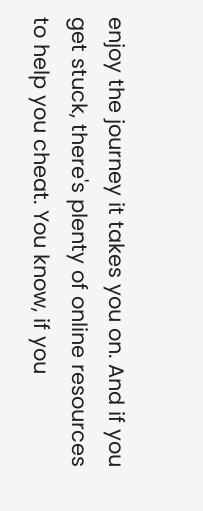enjoy the journey it takes you on. And if you get stuck, there's plenty of online resources to help you cheat. You know, if you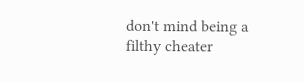don't mind being a filthy cheater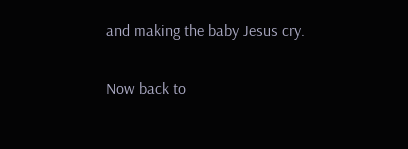and making the baby Jesus cry.

Now back to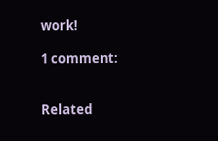work!

1 comment:


Related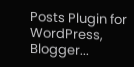Posts Plugin for WordPress, Blogger...